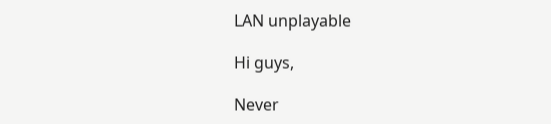LAN unplayable

Hi guys,

Never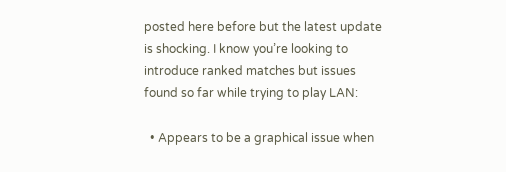posted here before but the latest update is shocking. I know you’re looking to introduce ranked matches but issues found so far while trying to play LAN:

  • Appears to be a graphical issue when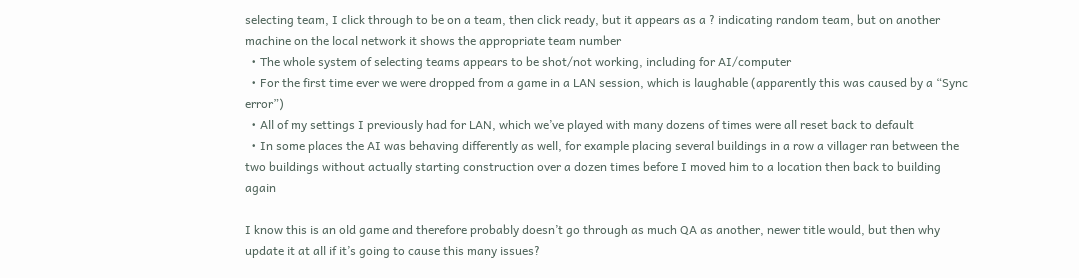selecting team, I click through to be on a team, then click ready, but it appears as a ? indicating random team, but on another machine on the local network it shows the appropriate team number
  • The whole system of selecting teams appears to be shot/not working, including for AI/computer
  • For the first time ever we were dropped from a game in a LAN session, which is laughable (apparently this was caused by a “Sync error”)
  • All of my settings I previously had for LAN, which we’ve played with many dozens of times were all reset back to default
  • In some places the AI was behaving differently as well, for example placing several buildings in a row a villager ran between the two buildings without actually starting construction over a dozen times before I moved him to a location then back to building again

I know this is an old game and therefore probably doesn’t go through as much QA as another, newer title would, but then why update it at all if it’s going to cause this many issues?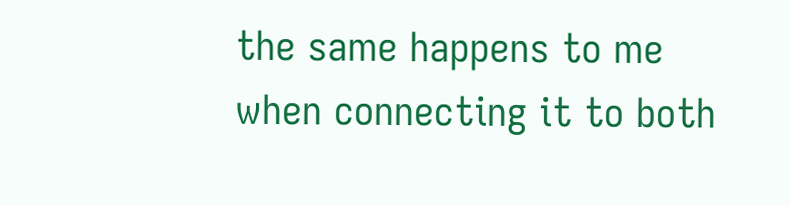the same happens to me when connecting it to both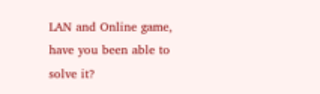LAN and Online game, have you been able to solve it?